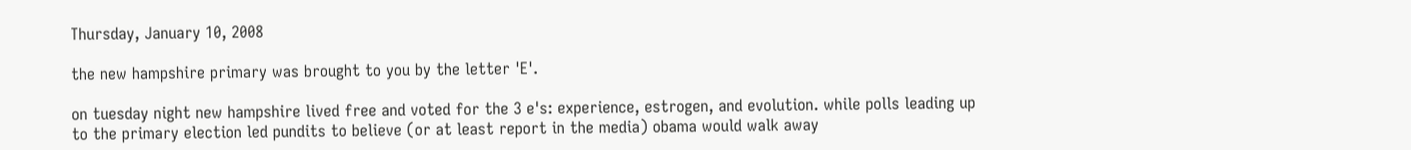Thursday, January 10, 2008

the new hampshire primary was brought to you by the letter 'E'.

on tuesday night new hampshire lived free and voted for the 3 e's: experience, estrogen, and evolution. while polls leading up to the primary election led pundits to believe (or at least report in the media) obama would walk away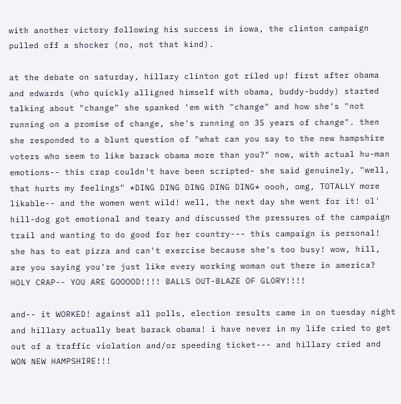with another victory following his success in iowa, the clinton campaign pulled off a shocker (no, not that kind).

at the debate on saturday, hillary clinton got riled up! first after obama and edwards (who quickly alligned himself with obama, buddy-buddy) started talking about "change" she spanked 'em with "change" and how she's "not running on a promise of change, she's running on 35 years of change". then she responded to a blunt question of "what can you say to the new hampshire voters who seem to like barack obama more than you?" now, with actual hu-man emotions-- this crap couldn't have been scripted- she said genuinely, "well, that hurts my feelings" *DING DING DING DING DING* oooh, omg, TOTALLY more likable-- and the women went wild! well, the next day she went for it! ol' hill-dog got emotional and teary and discussed the pressures of the campaign trail and wanting to do good for her country--- this campaign is personal! she has to eat pizza and can't exercise because she's too busy! wow, hill, are you saying you're just like every working woman out there in america? HOLY CRAP-- YOU ARE GOOOOD!!!! BALLS OUT-BLAZE OF GLORY!!!!

and-- it WORKED! against all polls, election results came in on tuesday night and hillary actually beat barack obama! i have never in my life cried to get out of a traffic violation and/or speeding ticket--- and hillary cried and WON NEW HAMPSHIRE!!!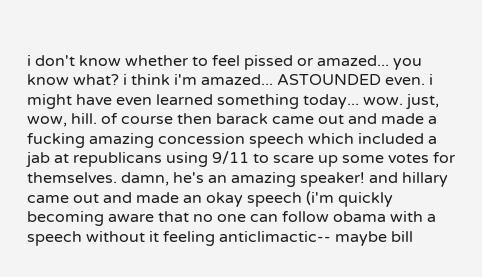i don't know whether to feel pissed or amazed... you know what? i think i'm amazed... ASTOUNDED even. i might have even learned something today... wow. just, wow, hill. of course then barack came out and made a fucking amazing concession speech which included a jab at republicans using 9/11 to scare up some votes for themselves. damn, he's an amazing speaker! and hillary came out and made an okay speech (i'm quickly becoming aware that no one can follow obama with a speech without it feeling anticlimactic-- maybe bill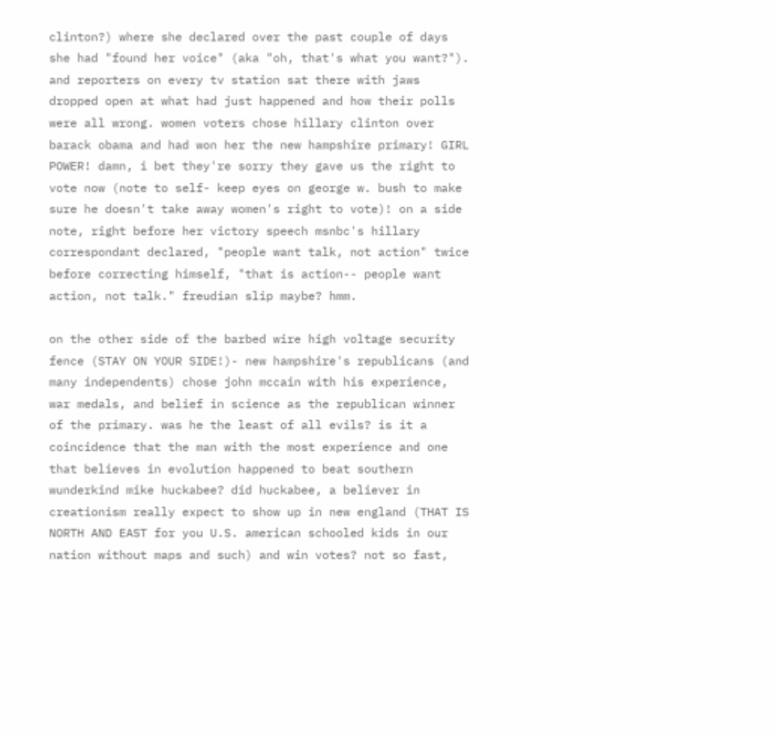clinton?) where she declared over the past couple of days she had "found her voice" (aka "oh, that's what you want?"). and reporters on every tv station sat there with jaws dropped open at what had just happened and how their polls were all wrong. women voters chose hillary clinton over barack obama and had won her the new hampshire primary! GIRL POWER! damn, i bet they're sorry they gave us the right to vote now (note to self- keep eyes on george w. bush to make sure he doesn't take away women's right to vote)! on a side note, right before her victory speech msnbc's hillary correspondant declared, "people want talk, not action" twice before correcting himself, "that is action-- people want action, not talk." freudian slip maybe? hmm.

on the other side of the barbed wire high voltage security fence (STAY ON YOUR SIDE!)- new hampshire's republicans (and many independents) chose john mccain with his experience, war medals, and belief in science as the republican winner of the primary. was he the least of all evils? is it a coincidence that the man with the most experience and one that believes in evolution happened to beat southern wunderkind mike huckabee? did huckabee, a believer in creationism really expect to show up in new england (THAT IS NORTH AND EAST for you U.S. american schooled kids in our nation without maps and such) and win votes? not so fast,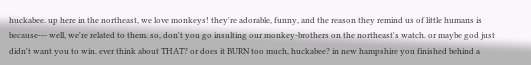huckabee. up here in the northeast, we love monkeys! they're adorable, funny, and the reason they remind us of little humans is because--- well, we're related to them. so, don't you go insulting our monkey-brothers on the northeast's watch. or maybe god just didn't want you to win. ever think about THAT? or does it BURN too much, huckabee? in new hampshire you finished behind a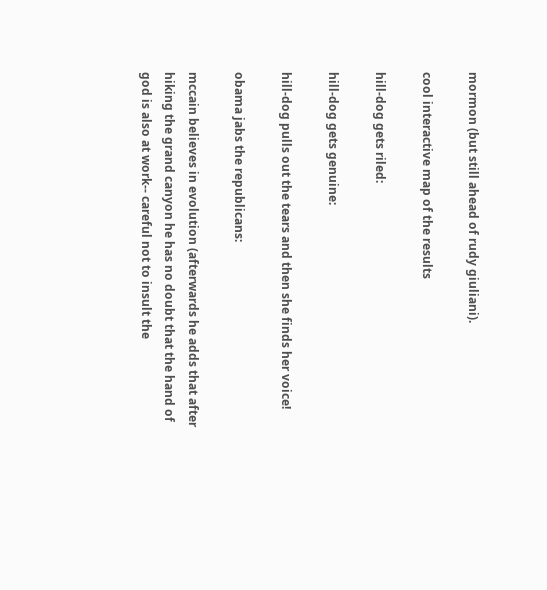mormon (but still ahead of rudy giuliani).

cool interactive map of the results

hill-dog gets riled:

hill-dog gets genuine:

hill-dog pulls out the tears and then she finds her voice!

obama jabs the republicans:

mccain believes in evolution (afterwards he adds that after hiking the grand canyon he has no doubt that the hand of god is also at work-- careful not to insult the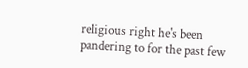religious right he's been pandering to for the past few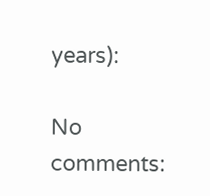years):

No comments: